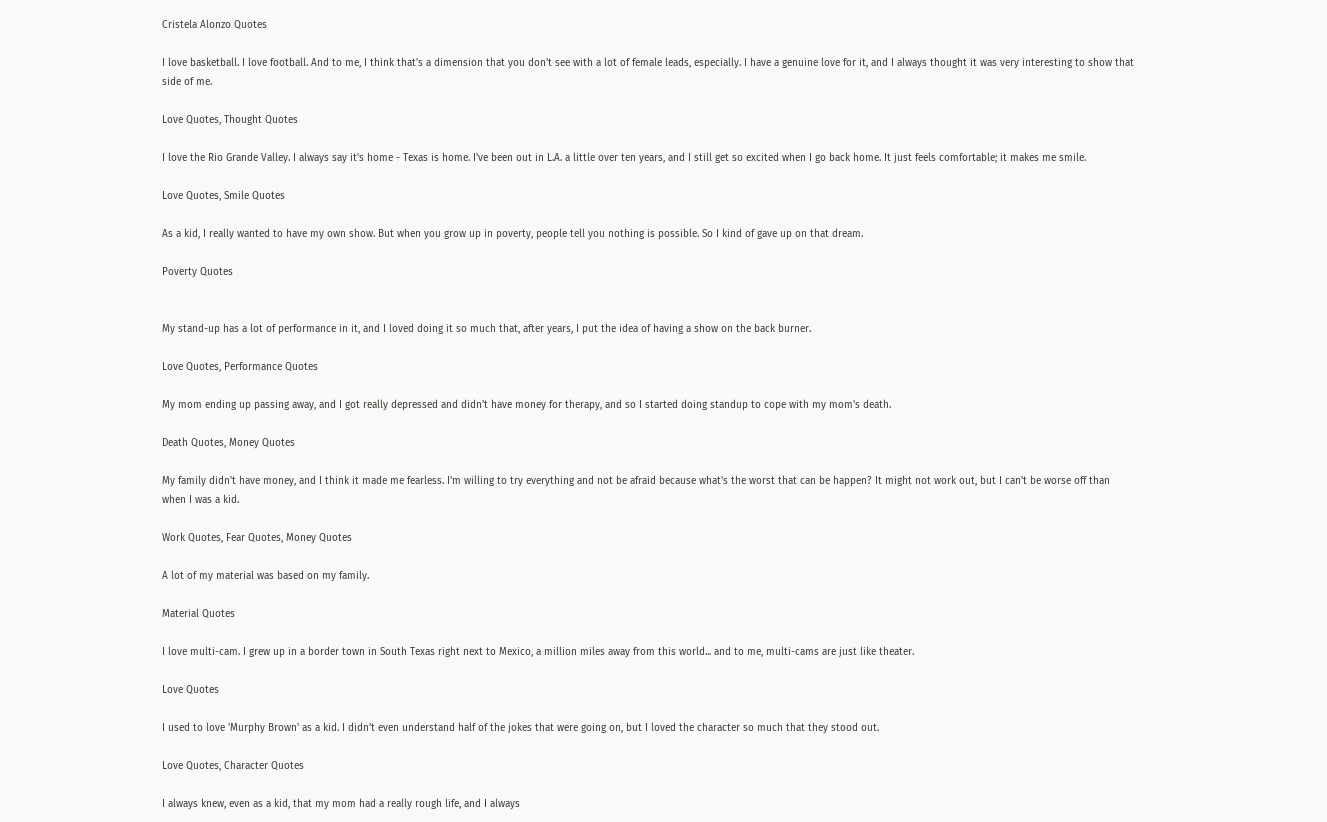Cristela Alonzo Quotes

I love basketball. I love football. And to me, I think that's a dimension that you don't see with a lot of female leads, especially. I have a genuine love for it, and I always thought it was very interesting to show that side of me.

Love Quotes, Thought Quotes

I love the Rio Grande Valley. I always say it's home - Texas is home. I've been out in L.A. a little over ten years, and I still get so excited when I go back home. It just feels comfortable; it makes me smile.

Love Quotes, Smile Quotes

As a kid, I really wanted to have my own show. But when you grow up in poverty, people tell you nothing is possible. So I kind of gave up on that dream.

Poverty Quotes


My stand-up has a lot of performance in it, and I loved doing it so much that, after years, I put the idea of having a show on the back burner.

Love Quotes, Performance Quotes

My mom ending up passing away, and I got really depressed and didn't have money for therapy, and so I started doing standup to cope with my mom's death.

Death Quotes, Money Quotes

My family didn't have money, and I think it made me fearless. I'm willing to try everything and not be afraid because what's the worst that can be happen? It might not work out, but I can't be worse off than when I was a kid.

Work Quotes, Fear Quotes, Money Quotes

A lot of my material was based on my family.

Material Quotes

I love multi-cam. I grew up in a border town in South Texas right next to Mexico, a million miles away from this world... and to me, multi-cams are just like theater.

Love Quotes

I used to love 'Murphy Brown' as a kid. I didn't even understand half of the jokes that were going on, but I loved the character so much that they stood out.

Love Quotes, Character Quotes

I always knew, even as a kid, that my mom had a really rough life, and I always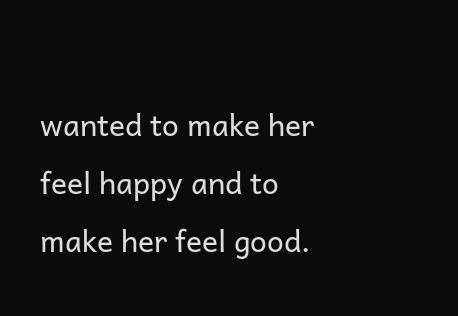wanted to make her feel happy and to make her feel good.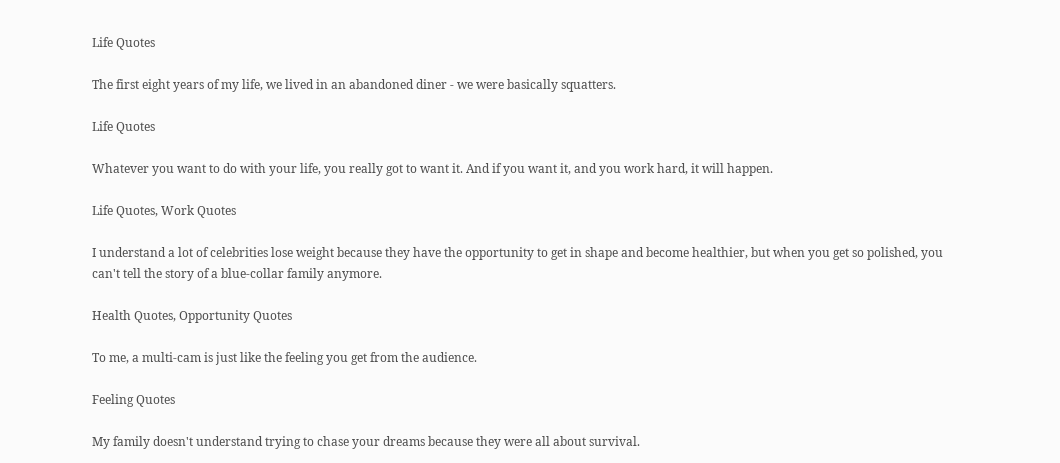Life Quotes

The first eight years of my life, we lived in an abandoned diner - we were basically squatters.

Life Quotes

Whatever you want to do with your life, you really got to want it. And if you want it, and you work hard, it will happen.

Life Quotes, Work Quotes

I understand a lot of celebrities lose weight because they have the opportunity to get in shape and become healthier, but when you get so polished, you can't tell the story of a blue-collar family anymore.

Health Quotes, Opportunity Quotes

To me, a multi-cam is just like the feeling you get from the audience.

Feeling Quotes

My family doesn't understand trying to chase your dreams because they were all about survival.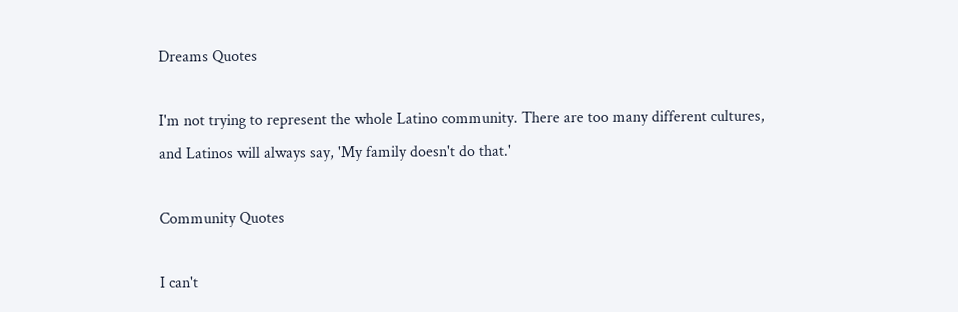Dreams Quotes

I'm not trying to represent the whole Latino community. There are too many different cultures, and Latinos will always say, 'My family doesn't do that.'

Community Quotes

I can't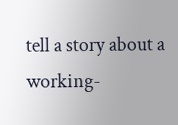tell a story about a working-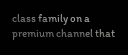class family on a premium channel that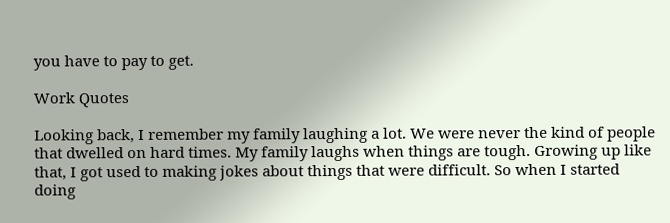you have to pay to get.

Work Quotes

Looking back, I remember my family laughing a lot. We were never the kind of people that dwelled on hard times. My family laughs when things are tough. Growing up like that, I got used to making jokes about things that were difficult. So when I started doing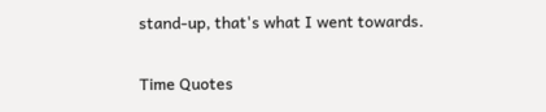stand-up, that's what I went towards.

Time Quotes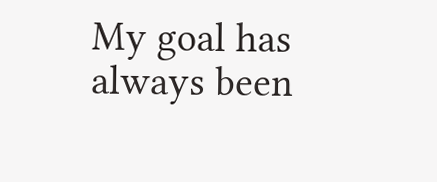My goal has always been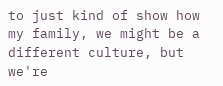to just kind of show how my family, we might be a different culture, but we're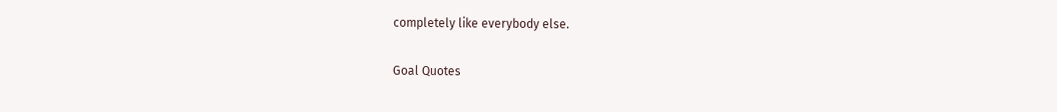completely like everybody else.

Goal Quotes